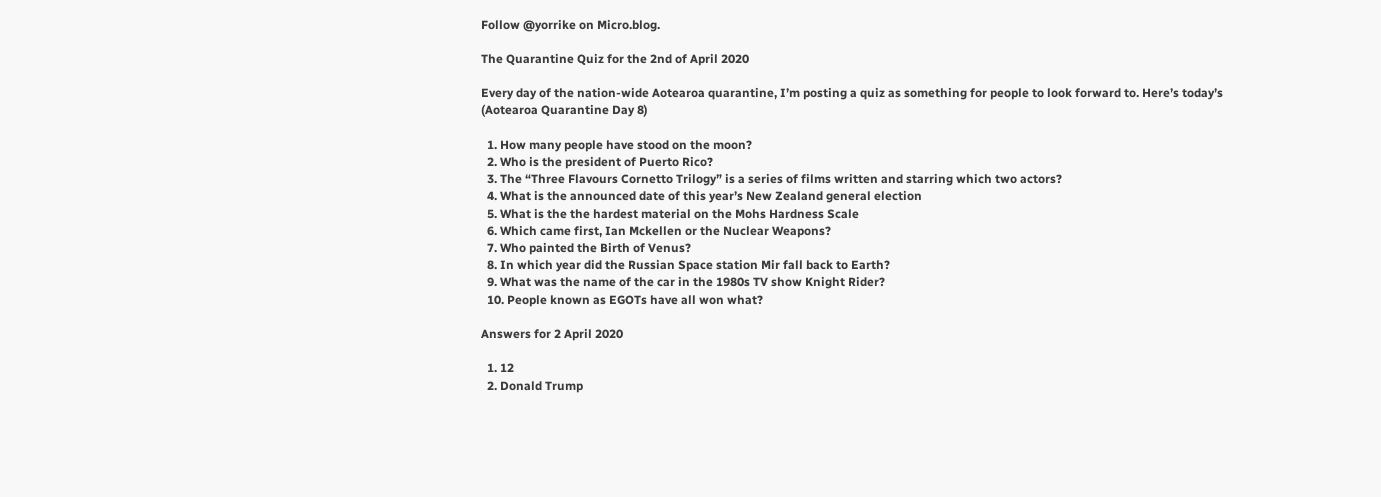Follow @yorrike on Micro.blog.

The Quarantine Quiz for the 2nd of April 2020

Every day of the nation-wide Aotearoa quarantine, I’m posting a quiz as something for people to look forward to. Here’s today’s (Aotearoa Quarantine Day 8)

  1. How many people have stood on the moon?
  2. Who is the president of Puerto Rico?
  3. The “Three Flavours Cornetto Trilogy” is a series of films written and starring which two actors?
  4. What is the announced date of this year’s New Zealand general election
  5. What is the the hardest material on the Mohs Hardness Scale
  6. Which came first, Ian Mckellen or the Nuclear Weapons?
  7. Who painted the Birth of Venus?
  8. In which year did the Russian Space station Mir fall back to Earth?
  9. What was the name of the car in the 1980s TV show Knight Rider?
  10. People known as EGOTs have all won what?

Answers for 2 April 2020

  1. 12
  2. Donald Trump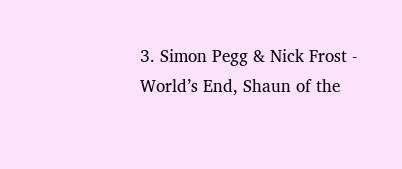3. Simon Pegg & Nick Frost - World’s End, Shaun of the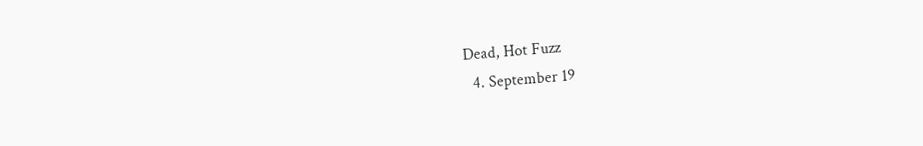Dead, Hot Fuzz
  4. September 19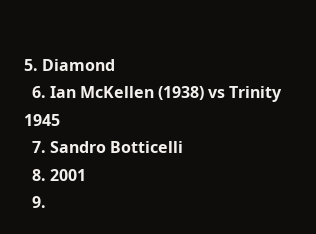5. Diamond
  6. Ian McKellen (1938) vs Trinity 1945
  7. Sandro Botticelli
  8. 2001
  9.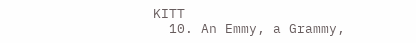KITT
  10. An Emmy, a Grammy,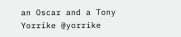an Oscar and a Tony
Yorrike @yorrike